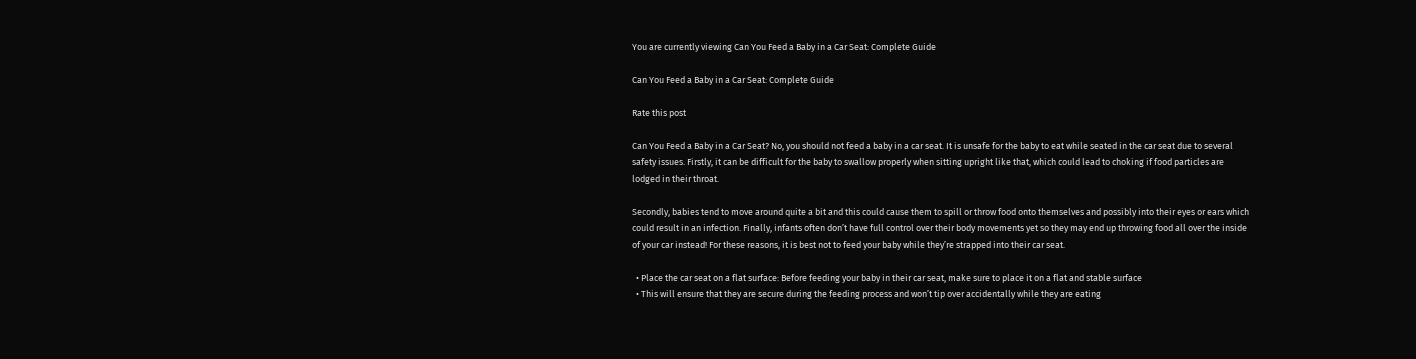You are currently viewing Can You Feed a Baby in a Car Seat: Complete Guide

Can You Feed a Baby in a Car Seat: Complete Guide

Rate this post

Can You Feed a Baby in a Car Seat? No, you should not feed a baby in a car seat. It is unsafe for the baby to eat while seated in the car seat due to several safety issues. Firstly, it can be difficult for the baby to swallow properly when sitting upright like that, which could lead to choking if food particles are lodged in their throat.

Secondly, babies tend to move around quite a bit and this could cause them to spill or throw food onto themselves and possibly into their eyes or ears which could result in an infection. Finally, infants often don’t have full control over their body movements yet so they may end up throwing food all over the inside of your car instead! For these reasons, it is best not to feed your baby while they’re strapped into their car seat.

  • Place the car seat on a flat surface: Before feeding your baby in their car seat, make sure to place it on a flat and stable surface
  • This will ensure that they are secure during the feeding process and won’t tip over accidentally while they are eating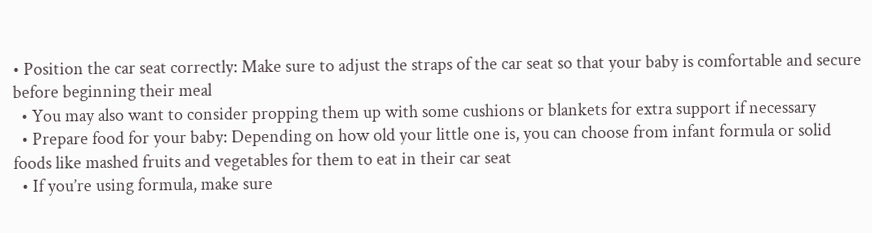• Position the car seat correctly: Make sure to adjust the straps of the car seat so that your baby is comfortable and secure before beginning their meal
  • You may also want to consider propping them up with some cushions or blankets for extra support if necessary
  • Prepare food for your baby: Depending on how old your little one is, you can choose from infant formula or solid foods like mashed fruits and vegetables for them to eat in their car seat
  • If you’re using formula, make sure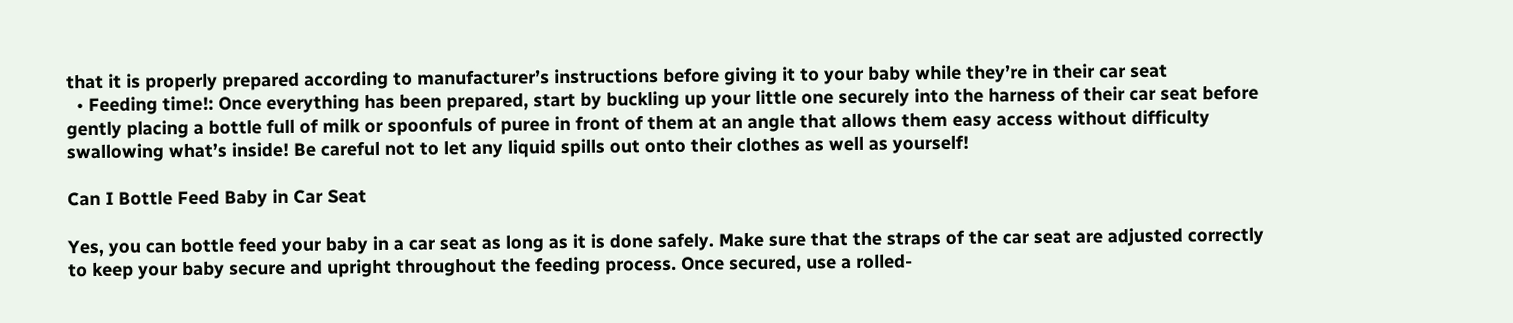that it is properly prepared according to manufacturer’s instructions before giving it to your baby while they’re in their car seat
  • Feeding time!: Once everything has been prepared, start by buckling up your little one securely into the harness of their car seat before gently placing a bottle full of milk or spoonfuls of puree in front of them at an angle that allows them easy access without difficulty swallowing what’s inside! Be careful not to let any liquid spills out onto their clothes as well as yourself!

Can I Bottle Feed Baby in Car Seat

Yes, you can bottle feed your baby in a car seat as long as it is done safely. Make sure that the straps of the car seat are adjusted correctly to keep your baby secure and upright throughout the feeding process. Once secured, use a rolled-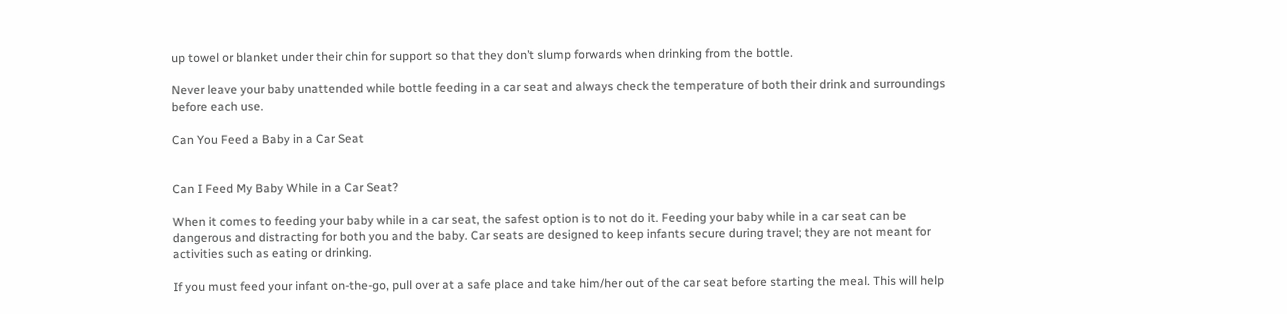up towel or blanket under their chin for support so that they don’t slump forwards when drinking from the bottle.

Never leave your baby unattended while bottle feeding in a car seat and always check the temperature of both their drink and surroundings before each use.

Can You Feed a Baby in a Car Seat


Can I Feed My Baby While in a Car Seat?

When it comes to feeding your baby while in a car seat, the safest option is to not do it. Feeding your baby while in a car seat can be dangerous and distracting for both you and the baby. Car seats are designed to keep infants secure during travel; they are not meant for activities such as eating or drinking.

If you must feed your infant on-the-go, pull over at a safe place and take him/her out of the car seat before starting the meal. This will help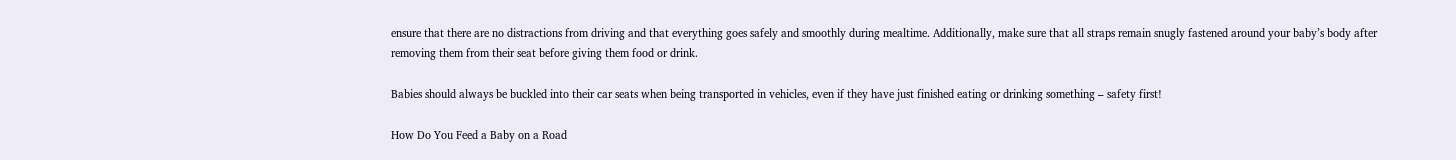ensure that there are no distractions from driving and that everything goes safely and smoothly during mealtime. Additionally, make sure that all straps remain snugly fastened around your baby’s body after removing them from their seat before giving them food or drink.

Babies should always be buckled into their car seats when being transported in vehicles, even if they have just finished eating or drinking something – safety first!

How Do You Feed a Baby on a Road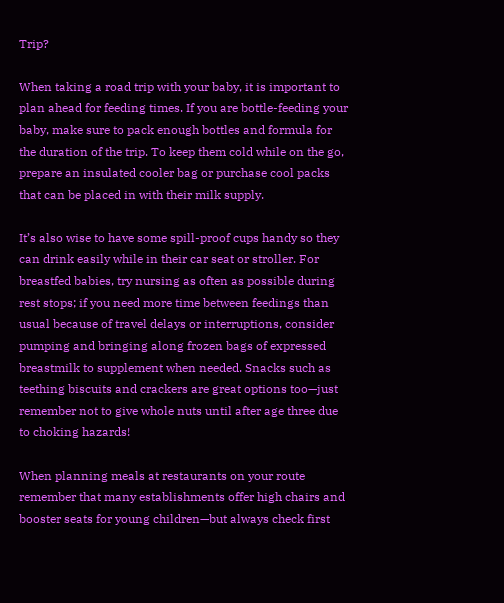Trip?

When taking a road trip with your baby, it is important to plan ahead for feeding times. If you are bottle-feeding your baby, make sure to pack enough bottles and formula for the duration of the trip. To keep them cold while on the go, prepare an insulated cooler bag or purchase cool packs that can be placed in with their milk supply.

It’s also wise to have some spill-proof cups handy so they can drink easily while in their car seat or stroller. For breastfed babies, try nursing as often as possible during rest stops; if you need more time between feedings than usual because of travel delays or interruptions, consider pumping and bringing along frozen bags of expressed breastmilk to supplement when needed. Snacks such as teething biscuits and crackers are great options too—just remember not to give whole nuts until after age three due to choking hazards!

When planning meals at restaurants on your route remember that many establishments offer high chairs and booster seats for young children—but always check first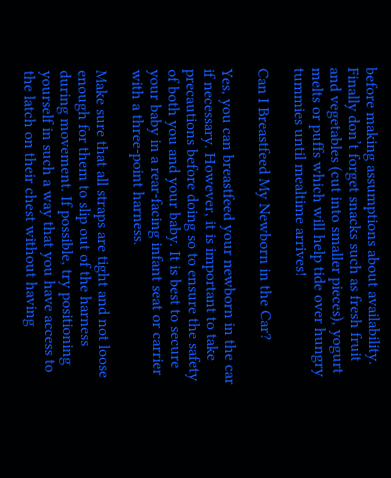before making assumptions about availability. Finally don’t forget snacks such as fresh fruit and vegetables (cut into smaller pieces), yogurt melts or puffs which will help tide over hungry tummies until mealtime arrives!

Can I Breastfeed My Newborn in the Car?

Yes, you can breastfeed your newborn in the car if necessary. However, it is important to take precautions before doing so to ensure the safety of both you and your baby. It is best to secure your baby in a rear-facing infant seat or carrier with a three-point harness.

Make sure that all straps are tight and not loose enough for them to slip out of the harness during movement. If possible, try positioning yourself in such a way that you have access to the latch on their chest without having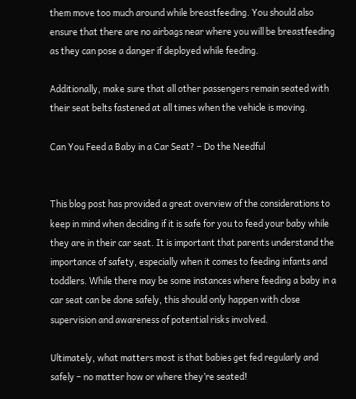them move too much around while breastfeeding. You should also ensure that there are no airbags near where you will be breastfeeding as they can pose a danger if deployed while feeding.

Additionally, make sure that all other passengers remain seated with their seat belts fastened at all times when the vehicle is moving.

Can You Feed a Baby in a Car Seat? – Do the Needful


This blog post has provided a great overview of the considerations to keep in mind when deciding if it is safe for you to feed your baby while they are in their car seat. It is important that parents understand the importance of safety, especially when it comes to feeding infants and toddlers. While there may be some instances where feeding a baby in a car seat can be done safely, this should only happen with close supervision and awareness of potential risks involved.

Ultimately, what matters most is that babies get fed regularly and safely – no matter how or where they’re seated!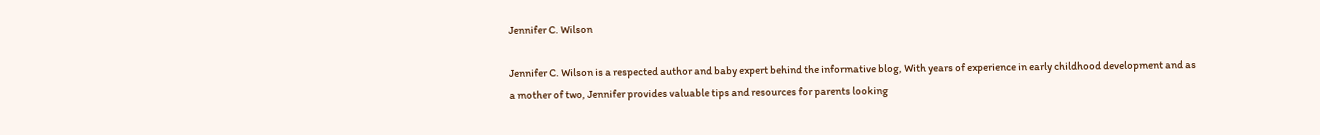Jennifer C. Wilson

Jennifer C. Wilson is a respected author and baby expert behind the informative blog, With years of experience in early childhood development and as a mother of two, Jennifer provides valuable tips and resources for parents looking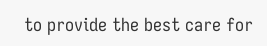to provide the best care for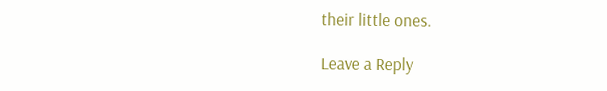their little ones.

Leave a Reply